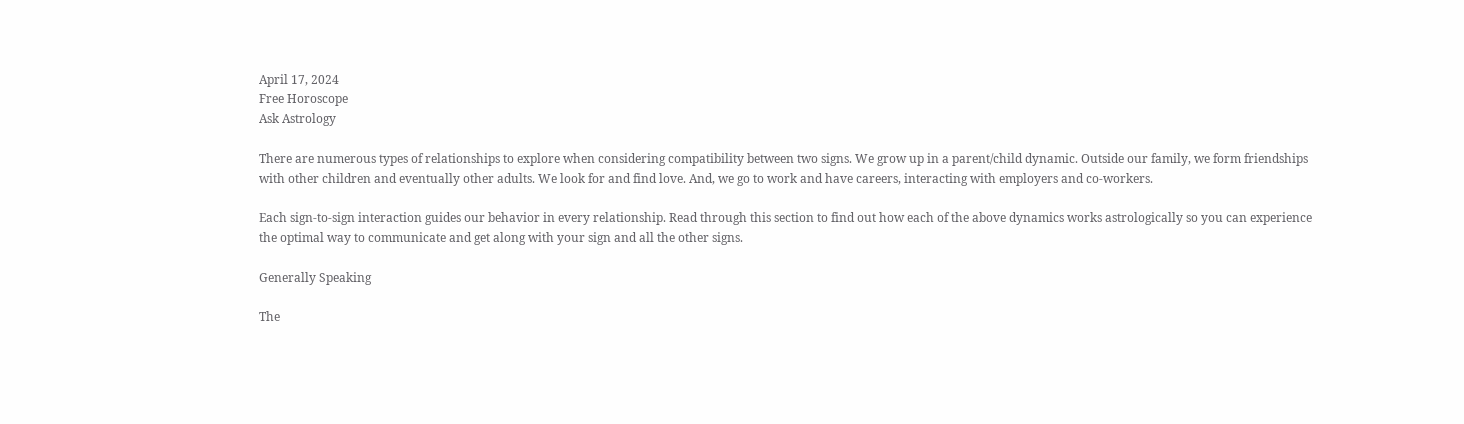April 17, 2024
Free Horoscope
Ask Astrology

There are numerous types of relationships to explore when considering compatibility between two signs. We grow up in a parent/child dynamic. Outside our family, we form friendships with other children and eventually other adults. We look for and find love. And, we go to work and have careers, interacting with employers and co-workers.

Each sign-to-sign interaction guides our behavior in every relationship. Read through this section to find out how each of the above dynamics works astrologically so you can experience the optimal way to communicate and get along with your sign and all the other signs.

Generally Speaking

The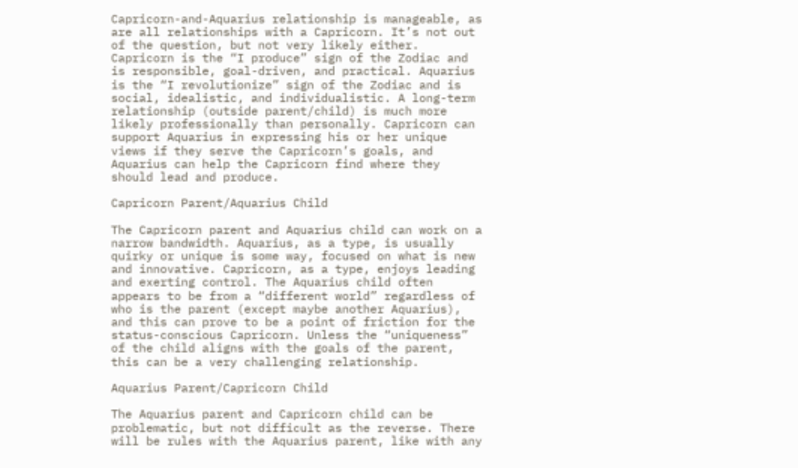Capricorn-and-Aquarius relationship is manageable, as are all relationships with a Capricorn. It’s not out of the question, but not very likely either. Capricorn is the “I produce” sign of the Zodiac and is responsible, goal-driven, and practical. Aquarius is the “I revolutionize” sign of the Zodiac and is social, idealistic, and individualistic. A long-term relationship (outside parent/child) is much more likely professionally than personally. Capricorn can support Aquarius in expressing his or her unique views if they serve the Capricorn’s goals, and Aquarius can help the Capricorn find where they should lead and produce.

Capricorn Parent/Aquarius Child

The Capricorn parent and Aquarius child can work on a narrow bandwidth. Aquarius, as a type, is usually quirky or unique is some way, focused on what is new and innovative. Capricorn, as a type, enjoys leading and exerting control. The Aquarius child often appears to be from a “different world” regardless of who is the parent (except maybe another Aquarius), and this can prove to be a point of friction for the status-conscious Capricorn. Unless the “uniqueness” of the child aligns with the goals of the parent, this can be a very challenging relationship.

Aquarius Parent/Capricorn Child

The Aquarius parent and Capricorn child can be problematic, but not difficult as the reverse. There will be rules with the Aquarius parent, like with any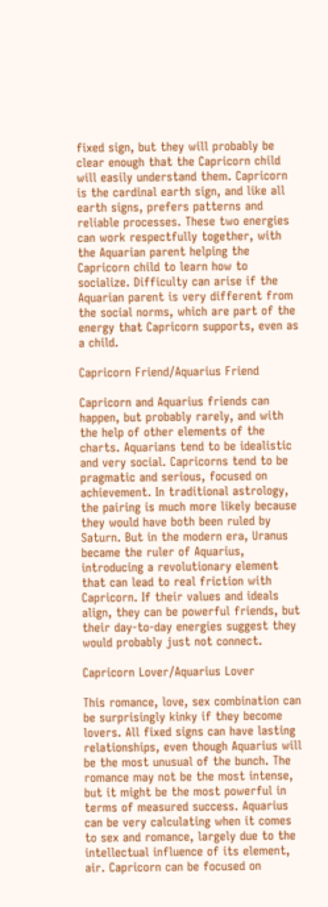fixed sign, but they will probably be clear enough that the Capricorn child will easily understand them. Capricorn is the cardinal earth sign, and like all earth signs, prefers patterns and reliable processes. These two energies can work respectfully together, with the Aquarian parent helping the Capricorn child to learn how to socialize. Difficulty can arise if the Aquarian parent is very different from the social norms, which are part of the energy that Capricorn supports, even as a child.

Capricorn Friend/Aquarius Friend

Capricorn and Aquarius friends can happen, but probably rarely, and with the help of other elements of the charts. Aquarians tend to be idealistic and very social. Capricorns tend to be pragmatic and serious, focused on achievement. In traditional astrology, the pairing is much more likely because they would have both been ruled by Saturn. But in the modern era, Uranus became the ruler of Aquarius, introducing a revolutionary element that can lead to real friction with Capricorn. If their values and ideals align, they can be powerful friends, but their day-to-day energies suggest they would probably just not connect.

Capricorn Lover/Aquarius Lover

This romance, love, sex combination can be surprisingly kinky if they become lovers. All fixed signs can have lasting relationships, even though Aquarius will be the most unusual of the bunch. The romance may not be the most intense, but it might be the most powerful in terms of measured success. Aquarius can be very calculating when it comes to sex and romance, largely due to the intellectual influence of its element, air. Capricorn can be focused on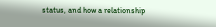status, and how a relationship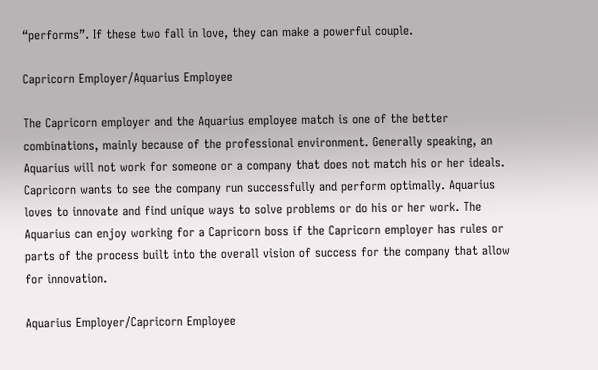“performs”. If these two fall in love, they can make a powerful couple.

Capricorn Employer/Aquarius Employee

The Capricorn employer and the Aquarius employee match is one of the better combinations, mainly because of the professional environment. Generally speaking, an Aquarius will not work for someone or a company that does not match his or her ideals. Capricorn wants to see the company run successfully and perform optimally. Aquarius loves to innovate and find unique ways to solve problems or do his or her work. The Aquarius can enjoy working for a Capricorn boss if the Capricorn employer has rules or parts of the process built into the overall vision of success for the company that allow for innovation.

Aquarius Employer/Capricorn Employee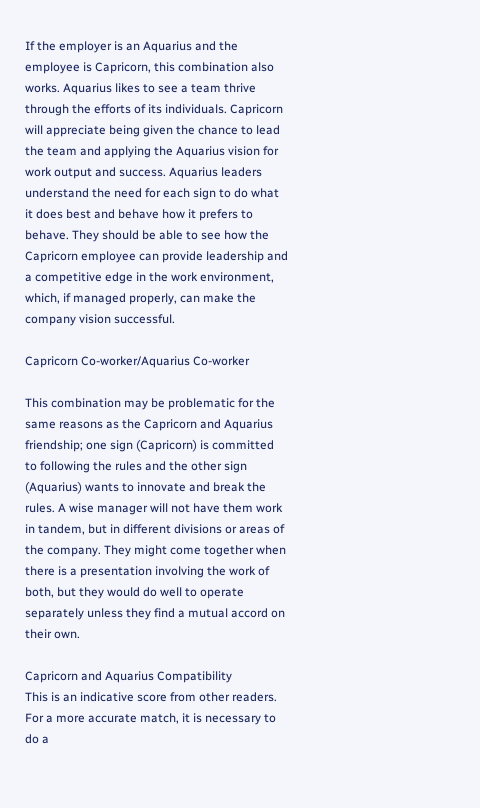If the employer is an Aquarius and the employee is Capricorn, this combination also works. Aquarius likes to see a team thrive through the efforts of its individuals. Capricorn will appreciate being given the chance to lead the team and applying the Aquarius vision for work output and success. Aquarius leaders understand the need for each sign to do what it does best and behave how it prefers to behave. They should be able to see how the Capricorn employee can provide leadership and a competitive edge in the work environment, which, if managed properly, can make the company vision successful.

Capricorn Co-worker/Aquarius Co-worker

This combination may be problematic for the same reasons as the Capricorn and Aquarius friendship; one sign (Capricorn) is committed to following the rules and the other sign (Aquarius) wants to innovate and break the rules. A wise manager will not have them work in tandem, but in different divisions or areas of the company. They might come together when there is a presentation involving the work of both, but they would do well to operate separately unless they find a mutual accord on their own.

Capricorn and Aquarius Compatibility
This is an indicative score from other readers. For a more accurate match, it is necessary to do a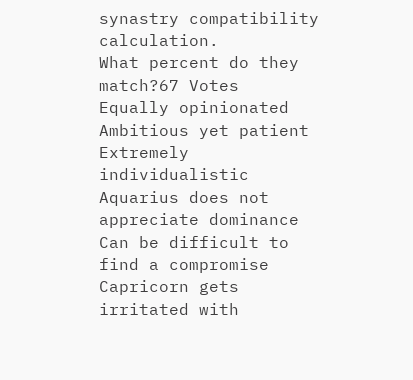synastry compatibility calculation.
What percent do they match?67 Votes
Equally opinionated
Ambitious yet patient
Extremely individualistic
Aquarius does not appreciate dominance
Can be difficult to find a compromise
Capricorn gets irritated with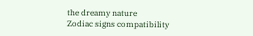the dreamy nature
Zodiac signs compatibility